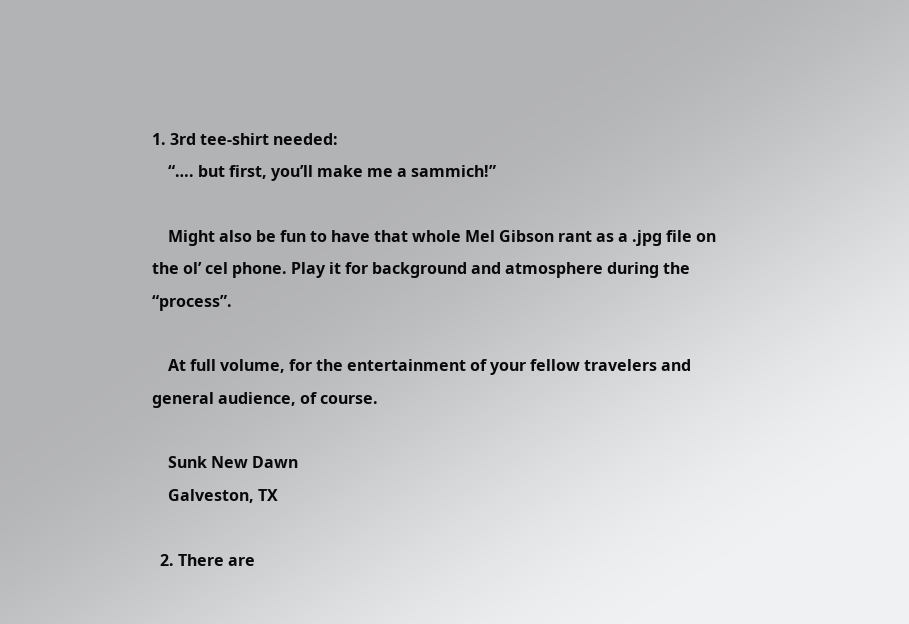1. 3rd tee-shirt needed:
    “…. but first, you’ll make me a sammich!”

    Might also be fun to have that whole Mel Gibson rant as a .jpg file on the ol’ cel phone. Play it for background and atmosphere during the “process”.

    At full volume, for the entertainment of your fellow travelers and general audience, of course.

    Sunk New Dawn
    Galveston, TX

  2. There are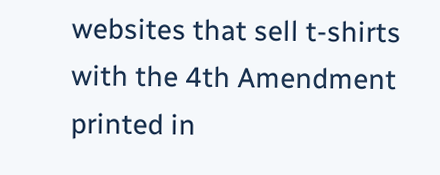websites that sell t-shirts with the 4th Amendment printed in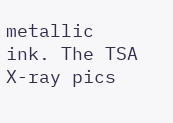metallic ink. The TSA X-ray pics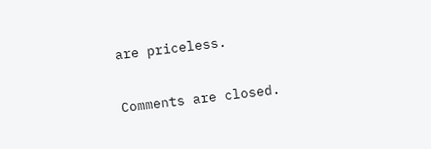are priceless.

Comments are closed.